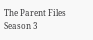The Parent Files Season 3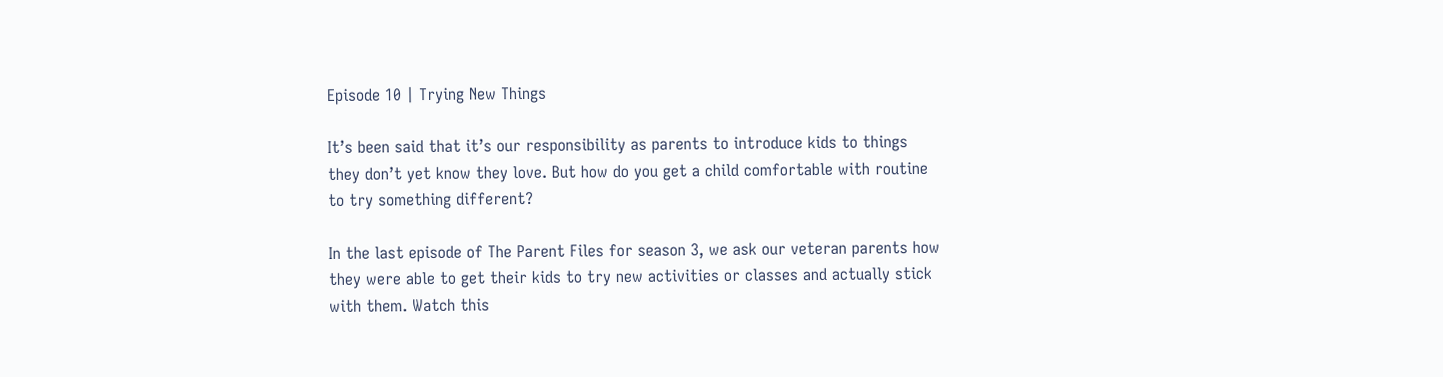Episode 10 | Trying New Things

It’s been said that it’s our responsibility as parents to introduce kids to things they don’t yet know they love. But how do you get a child comfortable with routine to try something different?

In the last episode of The Parent Files for season 3, we ask our veteran parents how they were able to get their kids to try new activities or classes and actually stick with them. Watch this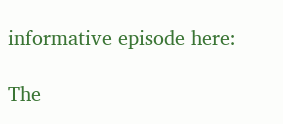informative episode here:

The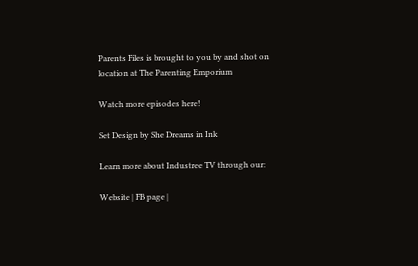Parents Files is brought to you by and shot on location at The Parenting Emporium

Watch more episodes here!

Set Design by She Dreams in Ink

Learn more about Industree TV through our:

Website | FB page |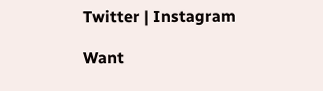Twitter | Instagram

Want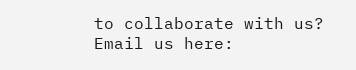to collaborate with us? Email us here: